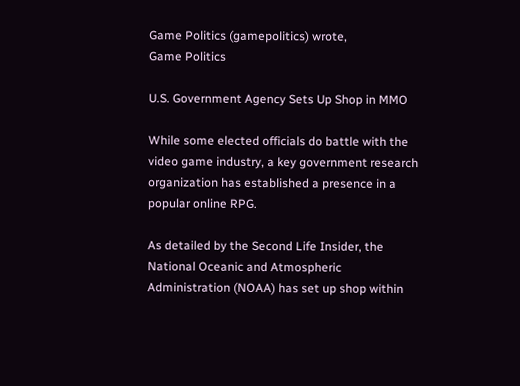Game Politics (gamepolitics) wrote,
Game Politics

U.S. Government Agency Sets Up Shop in MMO

While some elected officials do battle with the video game industry, a key government research organization has established a presence in a popular online RPG.

As detailed by the Second Life Insider, the National Oceanic and Atmospheric Administration (NOAA) has set up shop within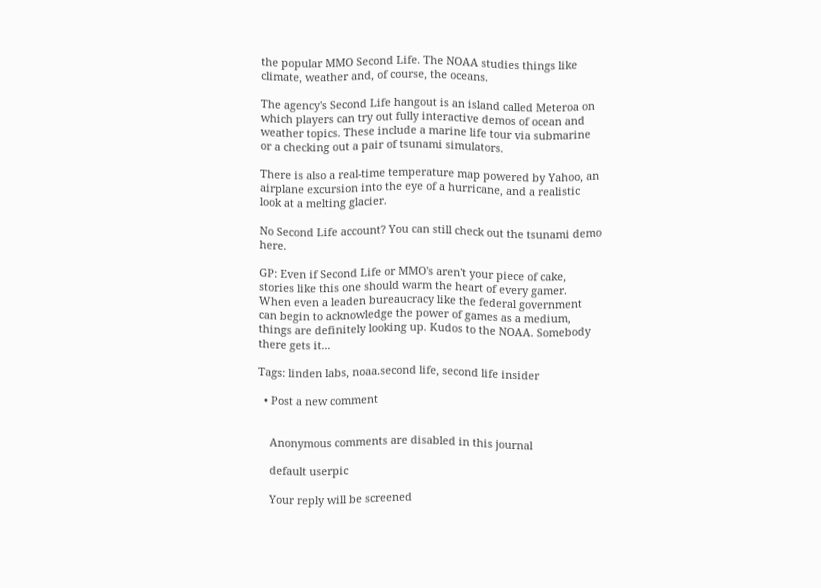the popular MMO Second Life. The NOAA studies things like climate, weather and, of course, the oceans.

The agency's Second Life hangout is an island called Meteroa on which players can try out fully interactive demos of ocean and weather topics. These include a marine life tour via submarine or a checking out a pair of tsunami simulators.

There is also a real-time temperature map powered by Yahoo, an airplane excursion into the eye of a hurricane, and a realistic look at a melting glacier.

No Second Life account? You can still check out the tsunami demo here.

GP: Even if Second Life or MMO's aren't your piece of cake, stories like this one should warm the heart of every gamer. When even a leaden bureaucracy like the federal government can begin to acknowledge the power of games as a medium, things are definitely looking up. Kudos to the NOAA. Somebody there gets it...

Tags: linden labs, noaa.second life, second life insider

  • Post a new comment


    Anonymous comments are disabled in this journal

    default userpic

    Your reply will be screened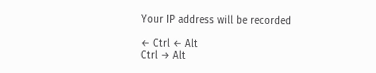Your IP address will be recorded

← Ctrl ← Alt
Ctrl → Alt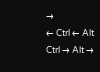→
← Ctrl ← Alt
Ctrl → Alt →